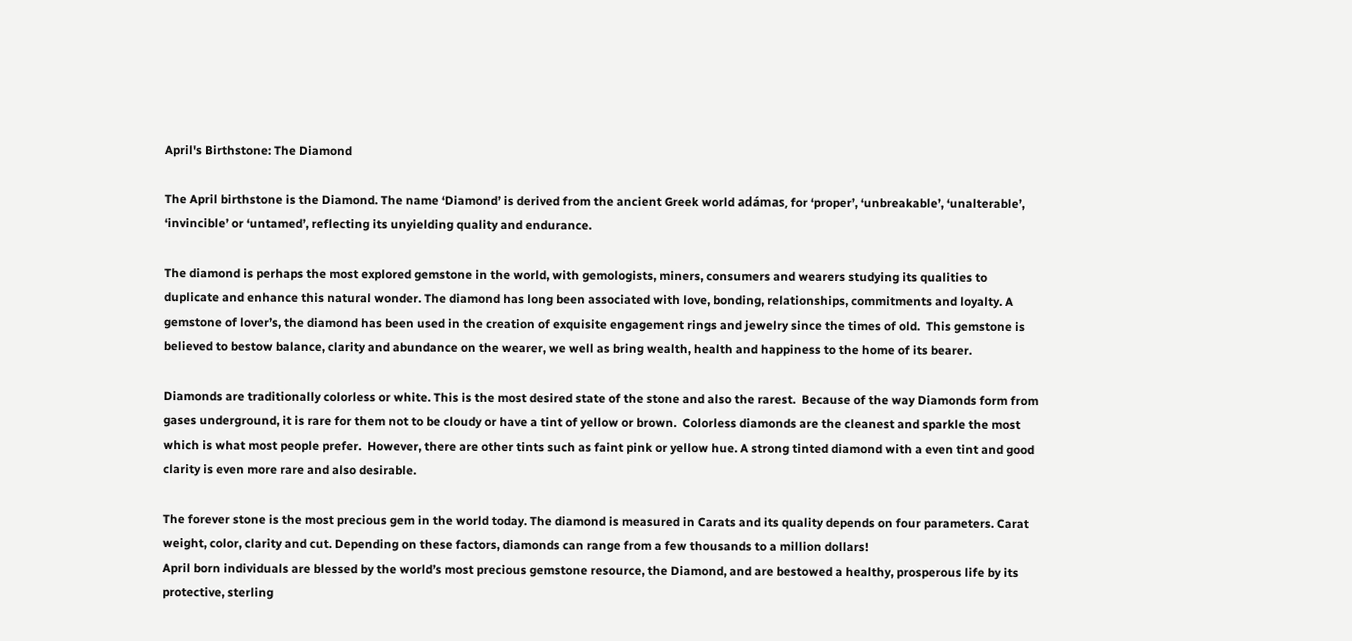April's Birthstone: The Diamond

The April birthstone is the Diamond. The name ‘Diamond’ is derived from the ancient Greek world adámas, for ‘proper’, ‘unbreakable’, ‘unalterable’, ‘invincible’ or ‘untamed’, reflecting its unyielding quality and endurance.

The diamond is perhaps the most explored gemstone in the world, with gemologists, miners, consumers and wearers studying its qualities to duplicate and enhance this natural wonder. The diamond has long been associated with love, bonding, relationships, commitments and loyalty. A gemstone of lover’s, the diamond has been used in the creation of exquisite engagement rings and jewelry since the times of old.  This gemstone is believed to bestow balance, clarity and abundance on the wearer, we well as bring wealth, health and happiness to the home of its bearer.

Diamonds are traditionally colorless or white. This is the most desired state of the stone and also the rarest.  Because of the way Diamonds form from gases underground, it is rare for them not to be cloudy or have a tint of yellow or brown.  Colorless diamonds are the cleanest and sparkle the most which is what most people prefer.  However, there are other tints such as faint pink or yellow hue. A strong tinted diamond with a even tint and good clarity is even more rare and also desirable.

The forever stone is the most precious gem in the world today. The diamond is measured in Carats and its quality depends on four parameters. Carat weight, color, clarity and cut. Depending on these factors, diamonds can range from a few thousands to a million dollars!
April born individuals are blessed by the world’s most precious gemstone resource, the Diamond, and are bestowed a healthy, prosperous life by its protective, sterling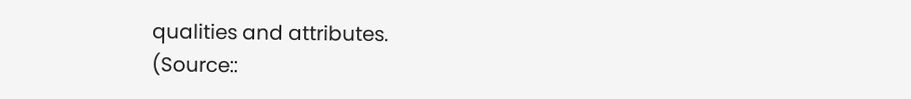qualities and attributes.
(Source::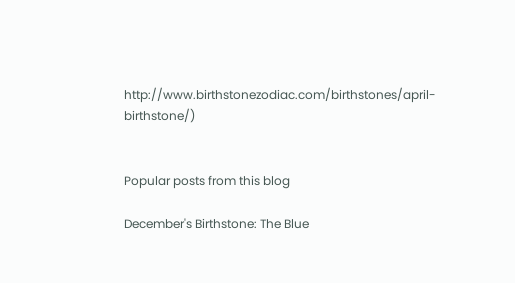http://www.birthstonezodiac.com/birthstones/april-birthstone/)


Popular posts from this blog

December's Birthstone: The Blue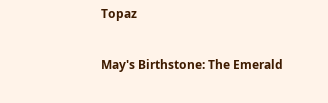Topaz

May's Birthstone: The Emerald